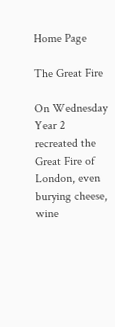Home Page

The Great Fire

On Wednesday Year 2 recreated the Great Fire of London, even burying cheese, wine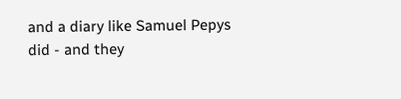and a diary like Samuel Pepys did - and they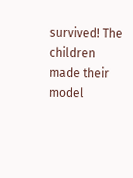survived! The children made their model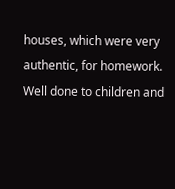houses, which were very authentic, for homework. Well done to children and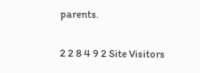parents.

2 2 8 4 9 2 Site Visitors